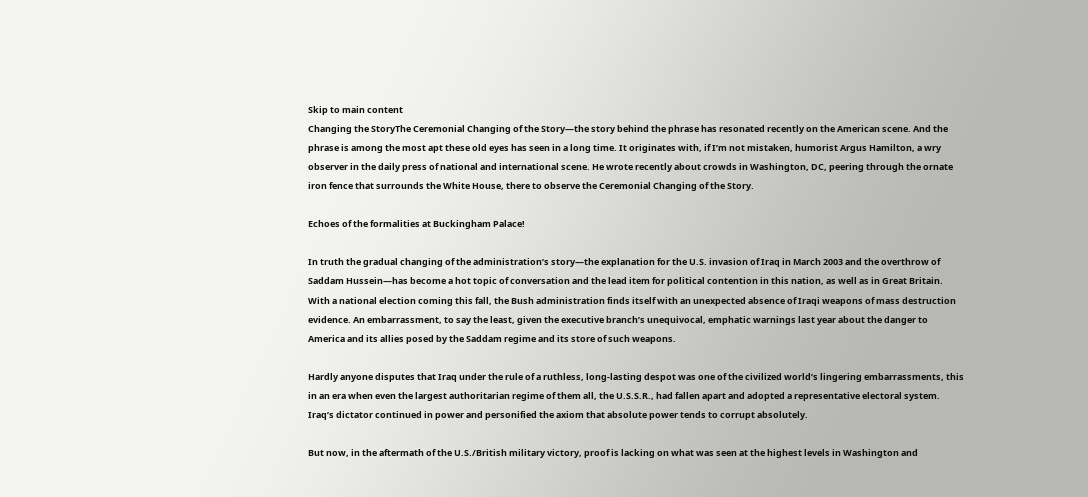Skip to main content
Changing the StoryThe Ceremonial Changing of the Story—the story behind the phrase has resonated recently on the American scene. And the phrase is among the most apt these old eyes has seen in a long time. It originates with, if I’m not mistaken, humorist Argus Hamilton, a wry observer in the daily press of national and international scene. He wrote recently about crowds in Washington, DC, peering through the ornate iron fence that surrounds the White House, there to observe the Ceremonial Changing of the Story.

Echoes of the formalities at Buckingham Palace!

In truth the gradual changing of the administration’s story—the explanation for the U.S. invasion of Iraq in March 2003 and the overthrow of Saddam Hussein—has become a hot topic of conversation and the lead item for political contention in this nation, as well as in Great Britain. With a national election coming this fall, the Bush administration finds itself with an unexpected absence of Iraqi weapons of mass destruction evidence. An embarrassment, to say the least, given the executive branch’s unequivocal, emphatic warnings last year about the danger to America and its allies posed by the Saddam regime and its store of such weapons.

Hardly anyone disputes that Iraq under the rule of a ruthless, long-lasting despot was one of the civilized world’s lingering embarrassments, this in an era when even the largest authoritarian regime of them all, the U.S.S.R., had fallen apart and adopted a representative electoral system. Iraq’s dictator continued in power and personified the axiom that absolute power tends to corrupt absolutely.

But now, in the aftermath of the U.S./British military victory, proof is lacking on what was seen at the highest levels in Washington and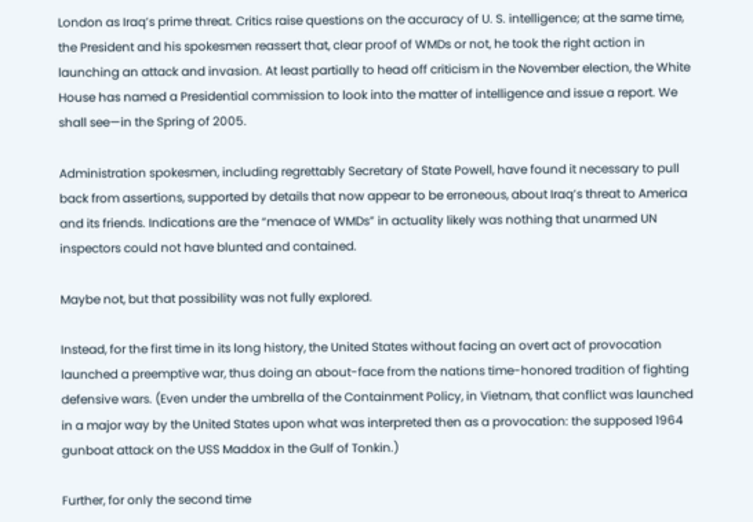London as Iraq’s prime threat. Critics raise questions on the accuracy of U. S. intelligence; at the same time, the President and his spokesmen reassert that, clear proof of WMDs or not, he took the right action in launching an attack and invasion. At least partially to head off criticism in the November election, the White House has named a Presidential commission to look into the matter of intelligence and issue a report. We shall see—in the Spring of 2005.

Administration spokesmen, including regrettably Secretary of State Powell, have found it necessary to pull back from assertions, supported by details that now appear to be erroneous, about Iraq’s threat to America and its friends. Indications are the “menace of WMDs” in actuality likely was nothing that unarmed UN inspectors could not have blunted and contained.

Maybe not, but that possibility was not fully explored.

Instead, for the first time in its long history, the United States without facing an overt act of provocation launched a preemptive war, thus doing an about-face from the nations time-honored tradition of fighting defensive wars. (Even under the umbrella of the Containment Policy, in Vietnam, that conflict was launched in a major way by the United States upon what was interpreted then as a provocation: the supposed 1964 gunboat attack on the USS Maddox in the Gulf of Tonkin.)

Further, for only the second time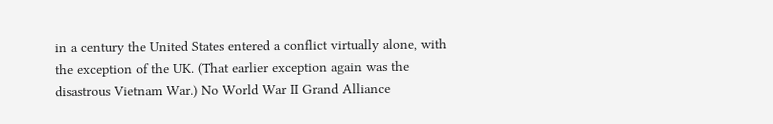in a century the United States entered a conflict virtually alone, with the exception of the UK. (That earlier exception again was the disastrous Vietnam War.) No World War II Grand Alliance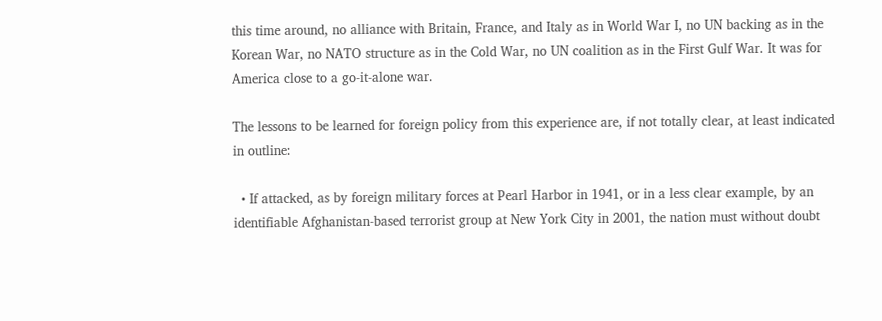this time around, no alliance with Britain, France, and Italy as in World War I, no UN backing as in the Korean War, no NATO structure as in the Cold War, no UN coalition as in the First Gulf War. It was for America close to a go-it-alone war.

The lessons to be learned for foreign policy from this experience are, if not totally clear, at least indicated in outline:

  • If attacked, as by foreign military forces at Pearl Harbor in 1941, or in a less clear example, by an identifiable Afghanistan-based terrorist group at New York City in 2001, the nation must without doubt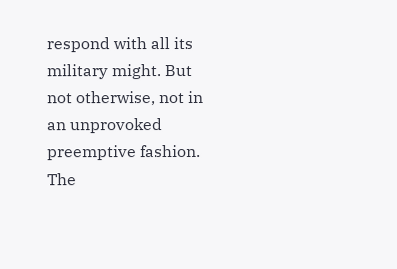respond with all its military might. But not otherwise, not in an unprovoked preemptive fashion. The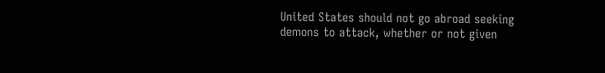United States should not go abroad seeking demons to attack, whether or not given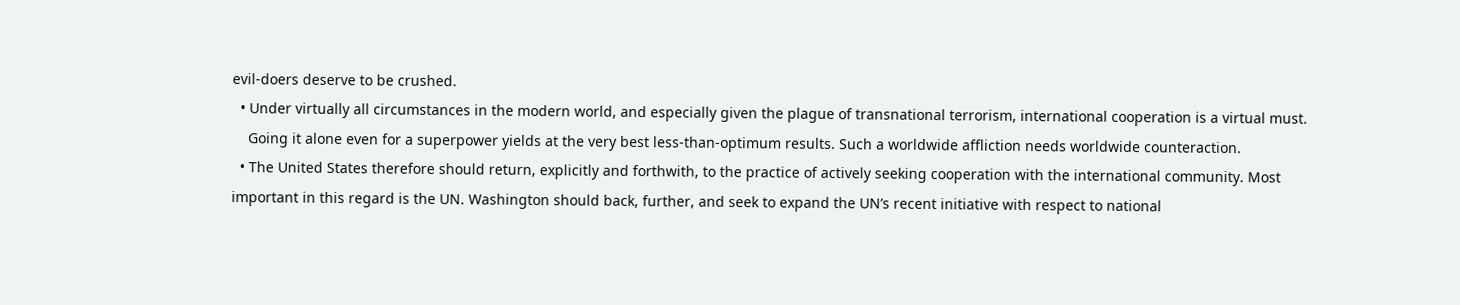evil-doers deserve to be crushed.
  • Under virtually all circumstances in the modern world, and especially given the plague of transnational terrorism, international cooperation is a virtual must.
    Going it alone even for a superpower yields at the very best less-than-optimum results. Such a worldwide affliction needs worldwide counteraction.
  • The United States therefore should return, explicitly and forthwith, to the practice of actively seeking cooperation with the international community. Most important in this regard is the UN. Washington should back, further, and seek to expand the UN’s recent initiative with respect to national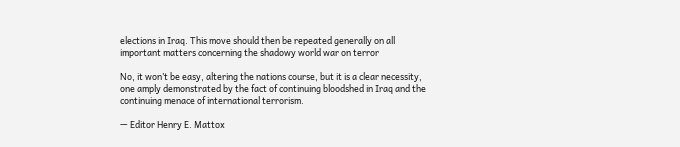elections in Iraq. This move should then be repeated generally on all important matters concerning the shadowy world war on terror

No, it won’t be easy, altering the nations course, but it is a clear necessity, one amply demonstrated by the fact of continuing bloodshed in Iraq and the continuing menace of international terrorism.

— Editor Henry E. Mattox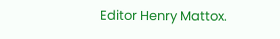Editor Henry Mattox.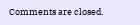Comments are closed.